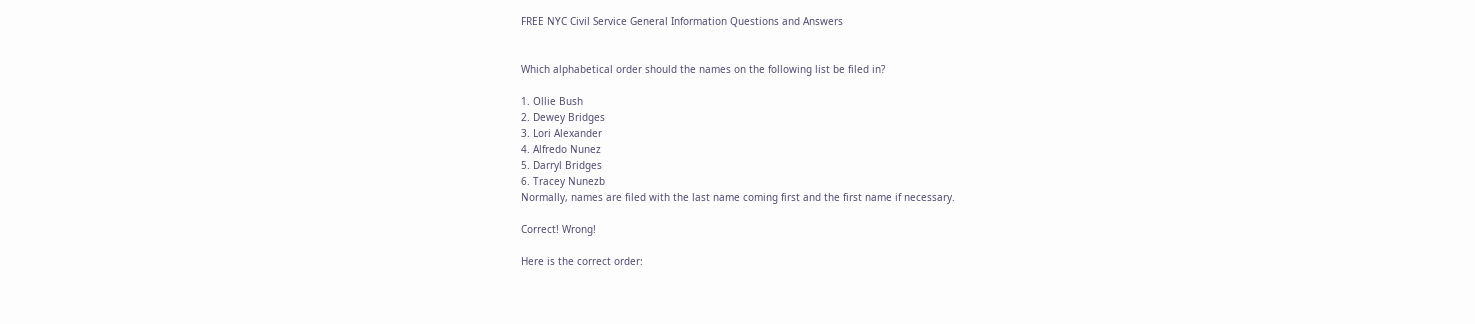FREE NYC Civil Service General Information Questions and Answers


Which alphabetical order should the names on the following list be filed in?

1. Ollie Bush
2. Dewey Bridges
3. Lori Alexander
4. Alfredo Nunez
5. Darryl Bridges
6. Tracey Nunezb
Normally, names are filed with the last name coming first and the first name if necessary.

Correct! Wrong!

Here is the correct order: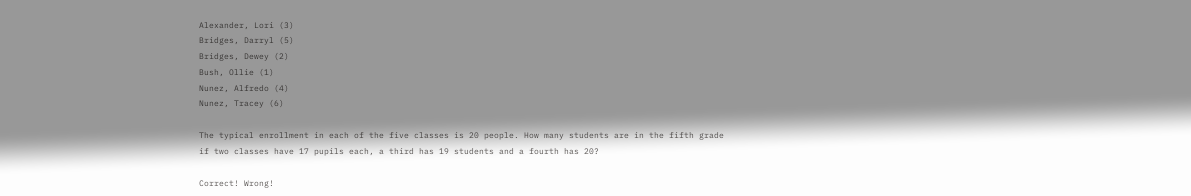Alexander, Lori (3)
Bridges, Darryl (5)
Bridges, Dewey (2)
Bush, Ollie (1)
Nunez, Alfredo (4)
Nunez, Tracey (6)

The typical enrollment in each of the five classes is 20 people. How many students are in the fifth grade if two classes have 17 pupils each, a third has 19 students and a fourth has 20?

Correct! Wrong!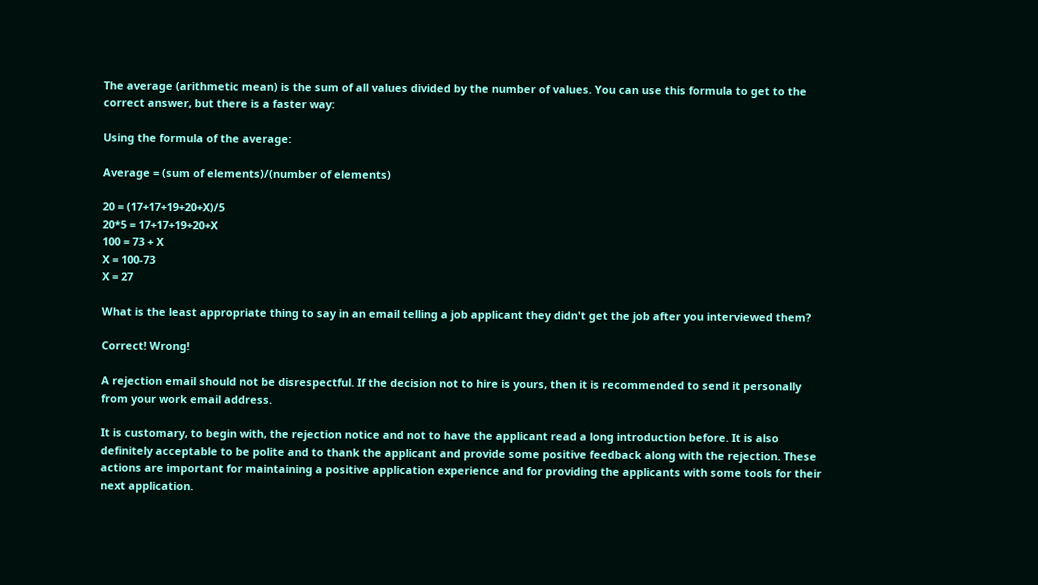The average (arithmetic mean) is the sum of all values divided by the number of values. You can use this formula to get to the correct answer, but there is a faster way:

Using the formula of the average:

Average = (sum of elements)/(number of elements)

20 = (17+17+19+20+X)/5
20*5 = 17+17+19+20+X
100 = 73 + X
X = 100-73
X = 27

What is the least appropriate thing to say in an email telling a job applicant they didn't get the job after you interviewed them?

Correct! Wrong!

A rejection email should not be disrespectful. If the decision not to hire is yours, then it is recommended to send it personally from your work email address.

It is customary, to begin with, the rejection notice and not to have the applicant read a long introduction before. It is also definitely acceptable to be polite and to thank the applicant and provide some positive feedback along with the rejection. These actions are important for maintaining a positive application experience and for providing the applicants with some tools for their next application.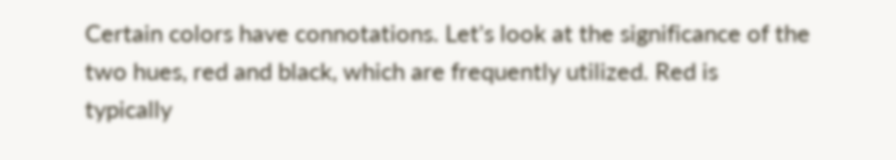Certain colors have connotations. Let's look at the significance of the two hues, red and black, which are frequently utilized. Red is typically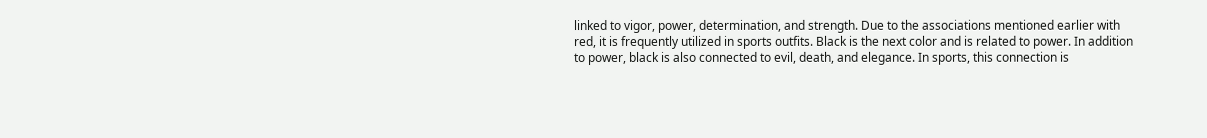linked to vigor, power, determination, and strength. Due to the associations mentioned earlier with red, it is frequently utilized in sports outfits. Black is the next color and is related to power. In addition to power, black is also connected to evil, death, and elegance. In sports, this connection is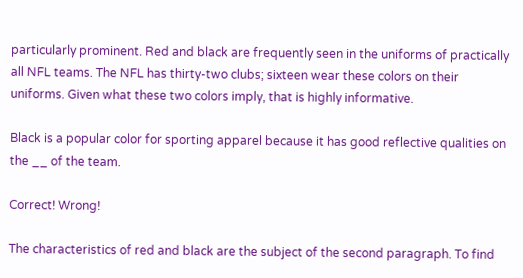particularly prominent. Red and black are frequently seen in the uniforms of practically all NFL teams. The NFL has thirty-two clubs; sixteen wear these colors on their uniforms. Given what these two colors imply, that is highly informative.

Black is a popular color for sporting apparel because it has good reflective qualities on the __ of the team.

Correct! Wrong!

The characteristics of red and black are the subject of the second paragraph. To find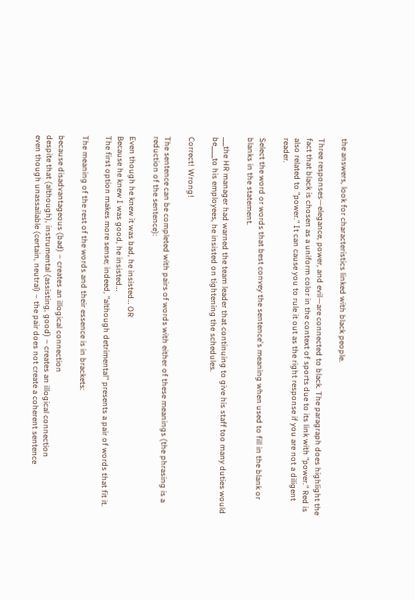the answers, look for characteristics linked with black people.

Three responses—elegance, power, and evil—are connected to black. The paragraph does highlight the fact that black is chosen as a uniform color in the context of sports due to its link with "power." Red is also related to "power." It can cause you to rule it out as the right response if you are not a diligent reader.

Select the word or words that best convey the sentence's meaning when used to fill in the blank or blanks in the statement.

___the HR manager had warned the team leader that continuing to give his staff too many duties would be____to his employees, he insisted on tightening the schedules.

Correct! Wrong!

The sentence can be completed with pairs of words with either of these meanings (the phrasing is a reduction of the sentence):

Even though he knew it was bad, he insisted… OR
Because he knew I was good, he insisted…
The first option makes more sense; indeed, "although detrimental" presents a pair of words that fit it.

The meaning of the rest of the words and their essence is in brackets:

because disadvantageous (bad) – creates an illogical connection
despite that (although), instrumental (assisting, good) – creates an illogical connection
even though unassailable (certain, neutral) – the pair does not create a coherent sentence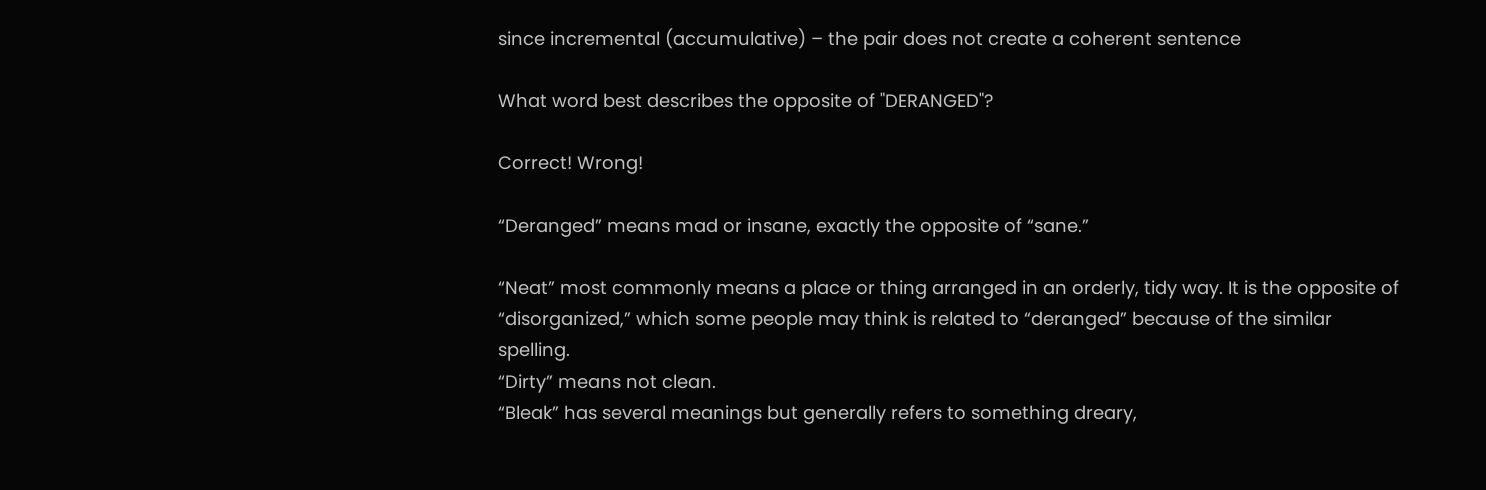since incremental (accumulative) – the pair does not create a coherent sentence

What word best describes the opposite of "DERANGED"?

Correct! Wrong!

“Deranged” means mad or insane, exactly the opposite of “sane.”

“Neat” most commonly means a place or thing arranged in an orderly, tidy way. It is the opposite of “disorganized,” which some people may think is related to “deranged” because of the similar spelling.
“Dirty” means not clean.
“Bleak” has several meanings but generally refers to something dreary,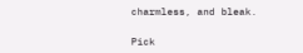charmless, and bleak.

Pick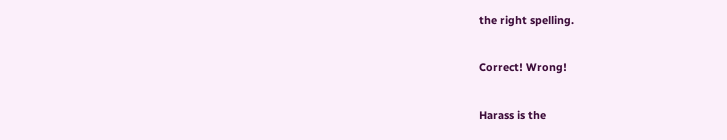the right spelling.

Correct! Wrong!

Harass is the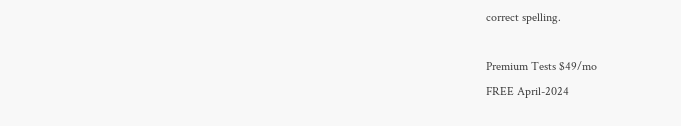correct spelling.

Premium Tests $49/mo
FREE April-2024